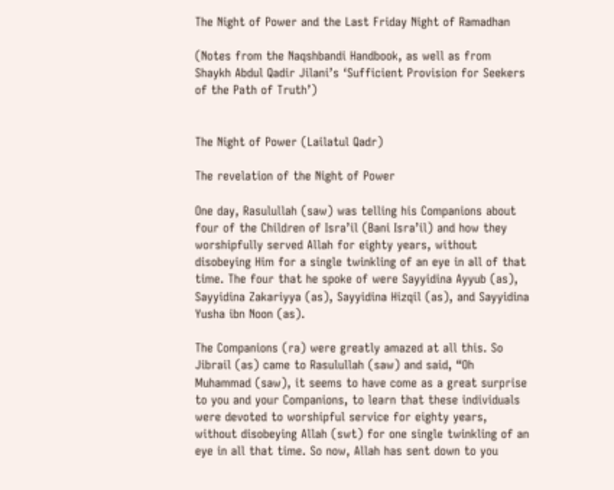The Night of Power and the Last Friday Night of Ramadhan

(Notes from the Naqshbandi Handbook, as well as from  Shaykh Abdul Qadir Jilani’s ‘Sufficient Provision for Seekers of the Path of Truth’)


The Night of Power (Lailatul Qadr)

The revelation of the Night of Power

One day, Rasulullah (saw) was telling his Companions about four of the Children of Isra’il (Bani Isra’il) and how they worshipfully served Allah for eighty years, without disobeying Him for a single twinkling of an eye in all of that time. The four that he spoke of were Sayyidina Ayyub (as), Sayyidina Zakariyya (as), Sayyidina Hizqil (as), and Sayyidina Yusha ibn Noon (as).

The Companions (ra) were greatly amazed at all this. So Jibrail (as) came to Rasulullah (saw) and said, “Oh Muhammad (saw), it seems to have come as a great surprise to you and your Companions, to learn that these individuals were devoted to worshipful service for eighty years, without disobeying Allah (swt) for one single twinkling of an eye in all that time. So now, Allah has sent down to you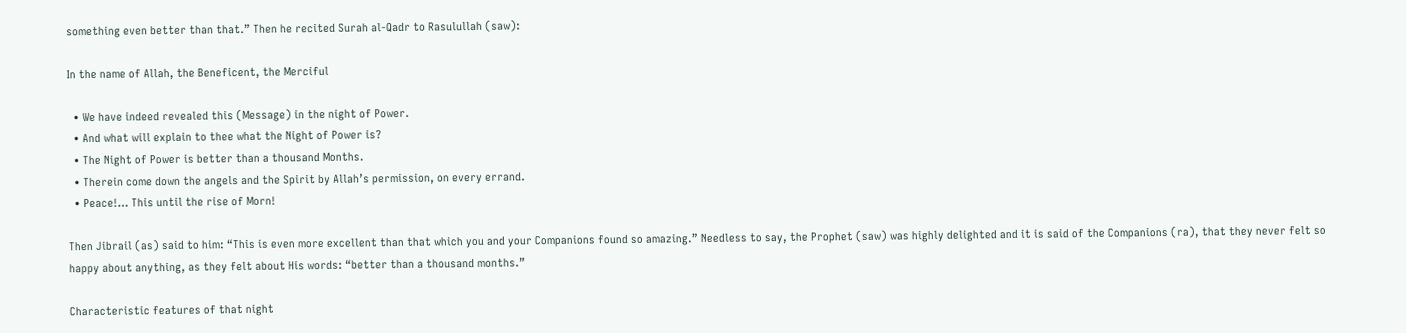something even better than that.” Then he recited Surah al-Qadr to Rasulullah (saw):

In the name of Allah, the Beneficent, the Merciful

  • We have indeed revealed this (Message) in the night of Power.
  • And what will explain to thee what the Night of Power is?
  • The Night of Power is better than a thousand Months.
  • Therein come down the angels and the Spirit by Allah’s permission, on every errand.
  • Peace!… This until the rise of Morn!

Then Jibrail (as) said to him: “This is even more excellent than that which you and your Companions found so amazing.” Needless to say, the Prophet (saw) was highly delighted and it is said of the Companions (ra), that they never felt so happy about anything, as they felt about His words: “better than a thousand months.”

Characteristic features of that night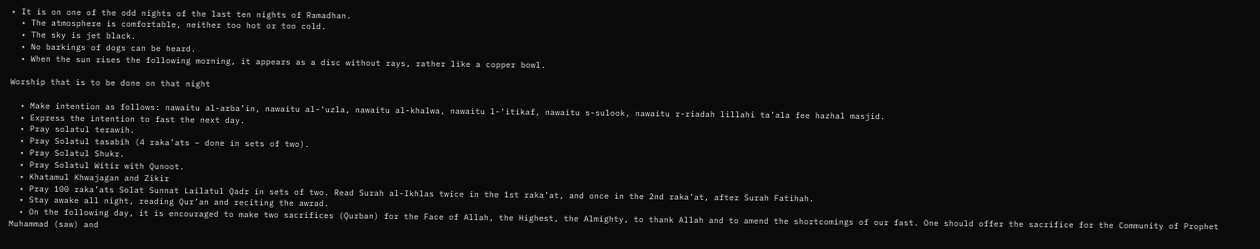• It is on one of the odd nights of the last ten nights of Ramadhan.
  • The atmosphere is comfortable, neither too hot or too cold.
  • The sky is jet black.
  • No barkings of dogs can be heard.
  • When the sun rises the following morning, it appears as a disc without rays, rather like a copper bowl.

Worship that is to be done on that night

  • Make intention as follows: nawaitu al-arba’in, nawaitu al-‘uzla, nawaitu al-khalwa, nawaitu l-‘itikaf, nawaitu s-sulook, nawaitu r-riadah lillahi ta’ala fee hazhal masjid.
  • Express the intention to fast the next day.
  • Pray solatul terawih.
  • Pray Solatul tasabih (4 raka’ats – done in sets of two).
  • Pray Solatul Shukr.
  • Pray Solatul Witir with Qunoot.
  • Khatamul Khwajagan and Zikir
  • Pray 100 raka’ats Solat Sunnat Lailatul Qadr in sets of two. Read Surah al-Ikhlas twice in the 1st raka’at, and once in the 2nd raka’at, after Surah Fatihah.
  • Stay awake all night, reading Qur’an and reciting the awrad.
  • On the following day, it is encouraged to make two sacrifices (Qurban) for the Face of Allah, the Highest, the Almighty, to thank Allah and to amend the shortcomings of our fast. One should offer the sacrifice for the Community of Prophet Muhammad (saw) and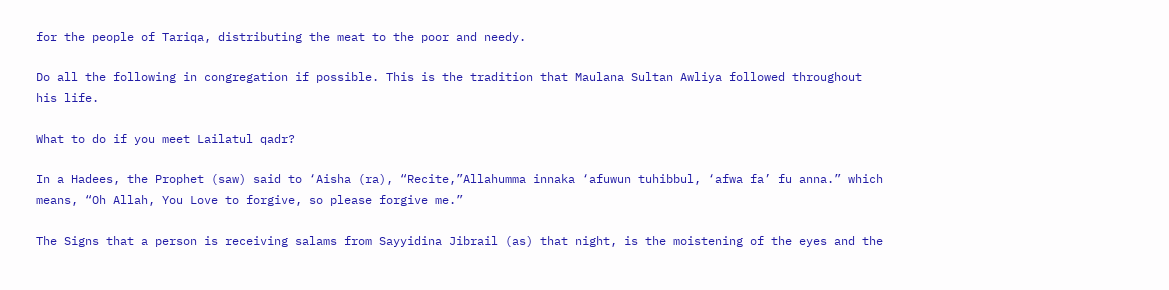for the people of Tariqa, distributing the meat to the poor and needy.

Do all the following in congregation if possible. This is the tradition that Maulana Sultan Awliya followed throughout his life.

What to do if you meet Lailatul qadr?

In a Hadees, the Prophet (saw) said to ‘Aisha (ra), “Recite,”Allahumma innaka ‘afuwun tuhibbul, ‘afwa fa’ fu anna.” which means, “Oh Allah, You Love to forgive, so please forgive me.”

The Signs that a person is receiving salams from Sayyidina Jibrail (as) that night, is the moistening of the eyes and the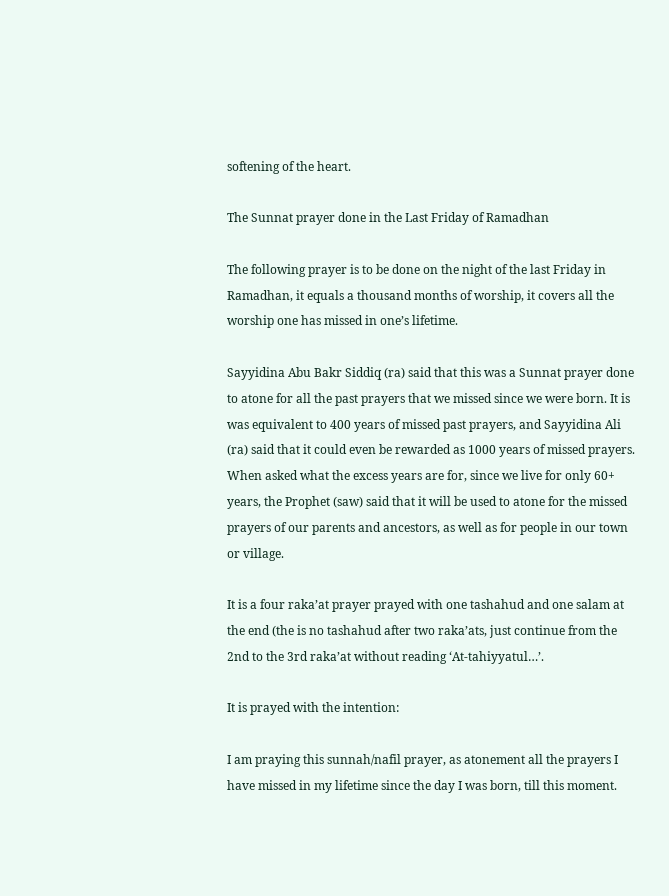softening of the heart.

The Sunnat prayer done in the Last Friday of Ramadhan

The following prayer is to be done on the night of the last Friday in Ramadhan, it equals a thousand months of worship, it covers all the worship one has missed in one’s lifetime.

Sayyidina Abu Bakr Siddiq (ra) said that this was a Sunnat prayer done to atone for all the past prayers that we missed since we were born. It is was equivalent to 400 years of missed past prayers, and Sayyidina Ali (ra) said that it could even be rewarded as 1000 years of missed prayers. When asked what the excess years are for, since we live for only 60+ years, the Prophet (saw) said that it will be used to atone for the missed prayers of our parents and ancestors, as well as for people in our town or village.

It is a four raka’at prayer prayed with one tashahud and one salam at the end (the is no tashahud after two raka’ats, just continue from the 2nd to the 3rd raka’at without reading ‘At-tahiyyatul…’.

It is prayed with the intention:

I am praying this sunnah/nafil prayer, as atonement all the prayers I have missed in my lifetime since the day I was born, till this moment.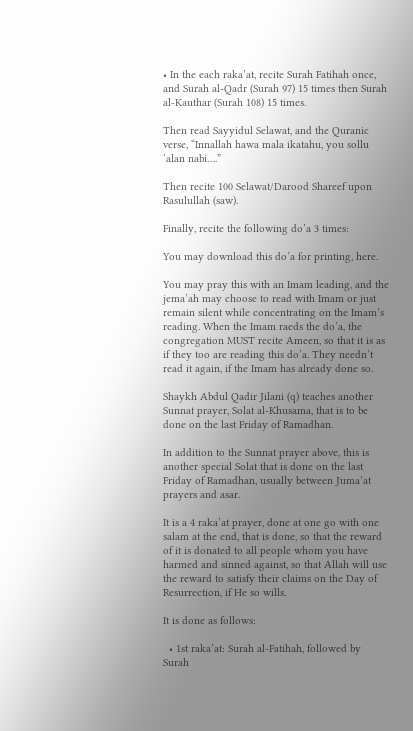• In the each raka’at, recite Surah Fatihah once, and Surah al-Qadr (Surah 97) 15 times then Surah al-Kauthar (Surah 108) 15 times.

Then read Sayyidul Selawat, and the Quranic verse, “Innallah hawa mala ikatahu, you sollu ‘alan nabi….”

Then recite 100 Selawat/Darood Shareef upon Rasulullah (saw).

Finally, recite the following do’a 3 times:

You may download this do’a for printing, here.

You may pray this with an Imam leading, and the jema’ah may choose to read with Imam or just remain silent while concentrating on the Imam’s reading. When the Imam raeds the do’a, the congregation MUST recite Ameen, so that it is as if they too are reading this do’a. They needn’t read it again, if the Imam has already done so.

Shaykh Abdul Qadir Jilani (q) teaches another Sunnat prayer, Solat al-Khusama, that is to be done on the last Friday of Ramadhan.

In addition to the Sunnat prayer above, this is another special Solat that is done on the last Friday of Ramadhan, usually between Juma’at prayers and asar.

It is a 4 raka’at prayer, done at one go with one salam at the end, that is done, so that the reward of it is donated to all people whom you have harmed and sinned against, so that Allah will use the reward to satisfy their claims on the Day of Resurrection, if He so wills.

It is done as follows:

  • 1st raka’at: Surah al-Fatihah, followed by Surah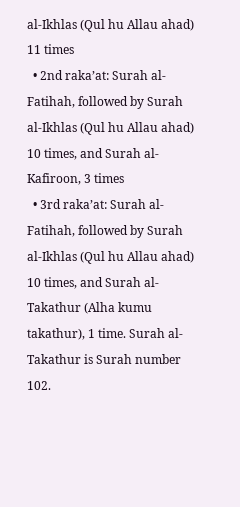al-Ikhlas (Qul hu Allau ahad) 11 times
  • 2nd raka’at: Surah al-Fatihah, followed by Surah al-Ikhlas (Qul hu Allau ahad) 10 times, and Surah al-Kafiroon, 3 times
  • 3rd raka’at: Surah al-Fatihah, followed by Surah al-Ikhlas (Qul hu Allau ahad) 10 times, and Surah al-Takathur (Alha kumu takathur), 1 time. Surah al-Takathur is Surah number 102.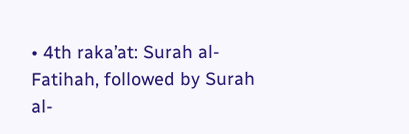• 4th raka’at: Surah al-Fatihah, followed by Surah al-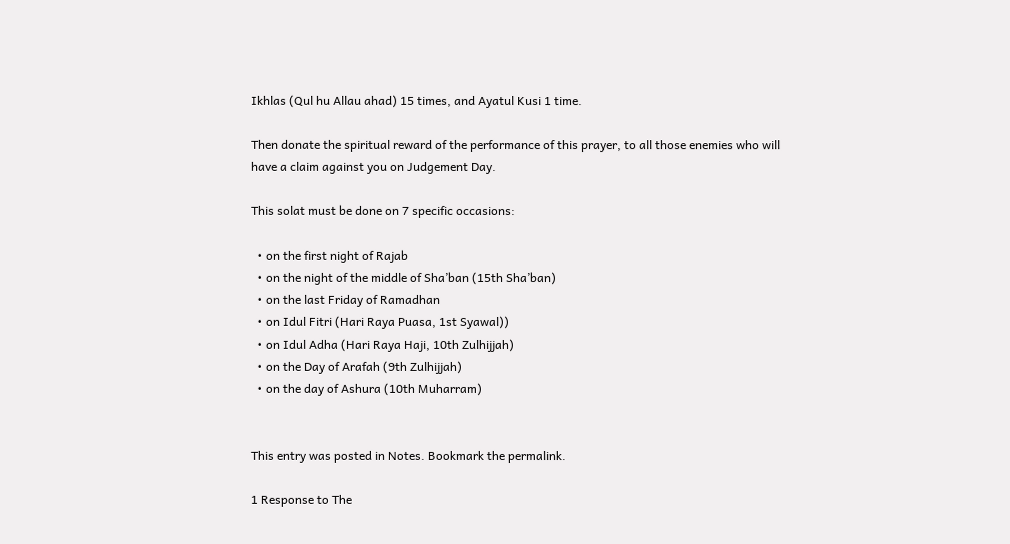Ikhlas (Qul hu Allau ahad) 15 times, and Ayatul Kusi 1 time.

Then donate the spiritual reward of the performance of this prayer, to all those enemies who will have a claim against you on Judgement Day.

This solat must be done on 7 specific occasions:

  • on the first night of Rajab
  • on the night of the middle of Sha’ban (15th Sha’ban)
  • on the last Friday of Ramadhan
  • on Idul Fitri (Hari Raya Puasa, 1st Syawal))
  • on Idul Adha (Hari Raya Haji, 10th Zulhijjah)
  • on the Day of Arafah (9th Zulhijjah)
  • on the day of Ashura (10th Muharram)


This entry was posted in Notes. Bookmark the permalink.

1 Response to The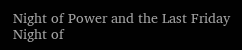Night of Power and the Last Friday Night of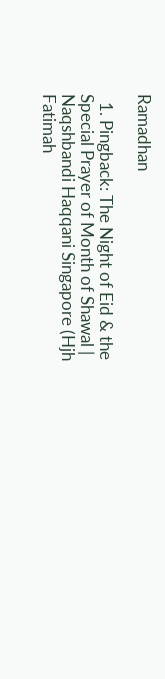Ramadhan

  1. Pingback: The Night of Eid & the Special Prayer of Month of Shawal | Naqshbandi Haqqani Singapore (Hjh Fatimah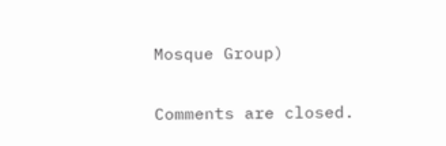Mosque Group)

Comments are closed.